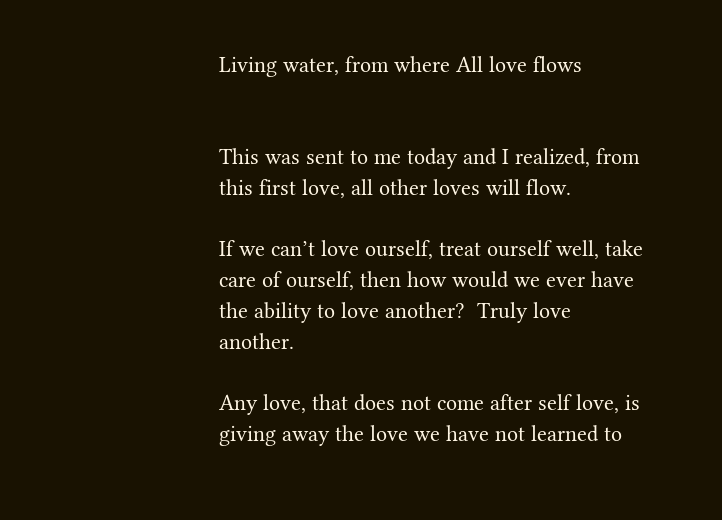Living water, from where All love flows


This was sent to me today and I realized, from this first love, all other loves will flow.

If we can’t love ourself, treat ourself well, take care of ourself, then how would we ever have the ability to love another?  Truly love another.

Any love, that does not come after self love, is giving away the love we have not learned to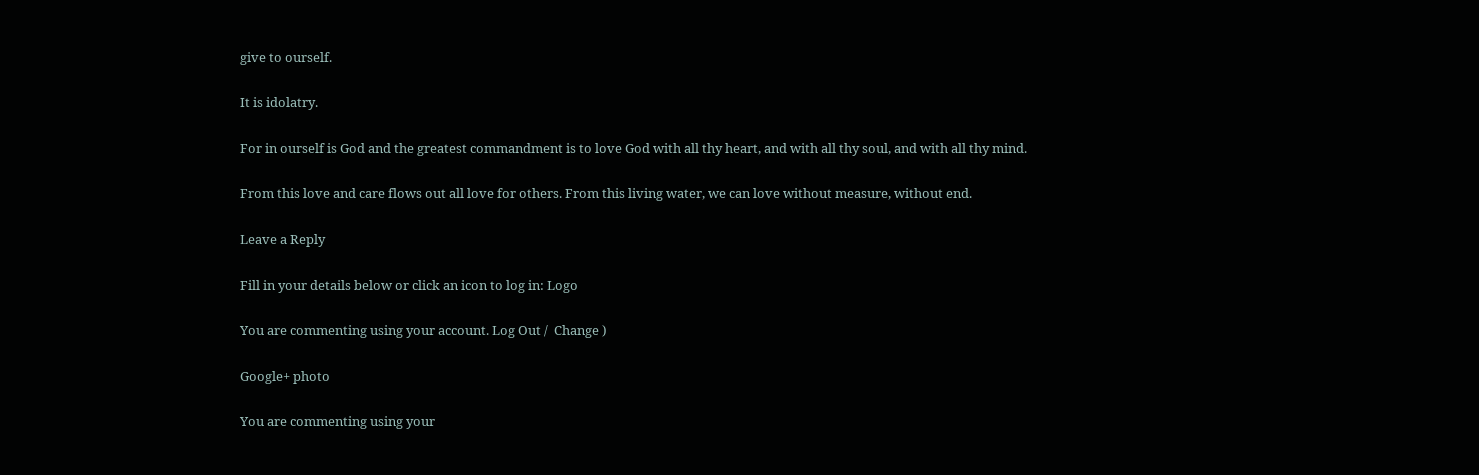give to ourself.

It is idolatry.

For in ourself is God and the greatest commandment is to love God with all thy heart, and with all thy soul, and with all thy mind.

From this love and care flows out all love for others. From this living water, we can love without measure, without end.

Leave a Reply

Fill in your details below or click an icon to log in: Logo

You are commenting using your account. Log Out /  Change )

Google+ photo

You are commenting using your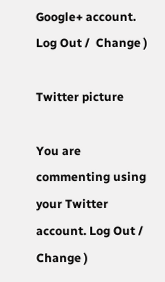Google+ account. Log Out /  Change )

Twitter picture

You are commenting using your Twitter account. Log Out /  Change )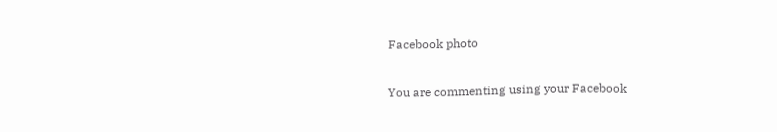Facebook photo

You are commenting using your Facebook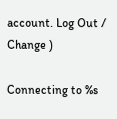account. Log Out /  Change )

Connecting to %s